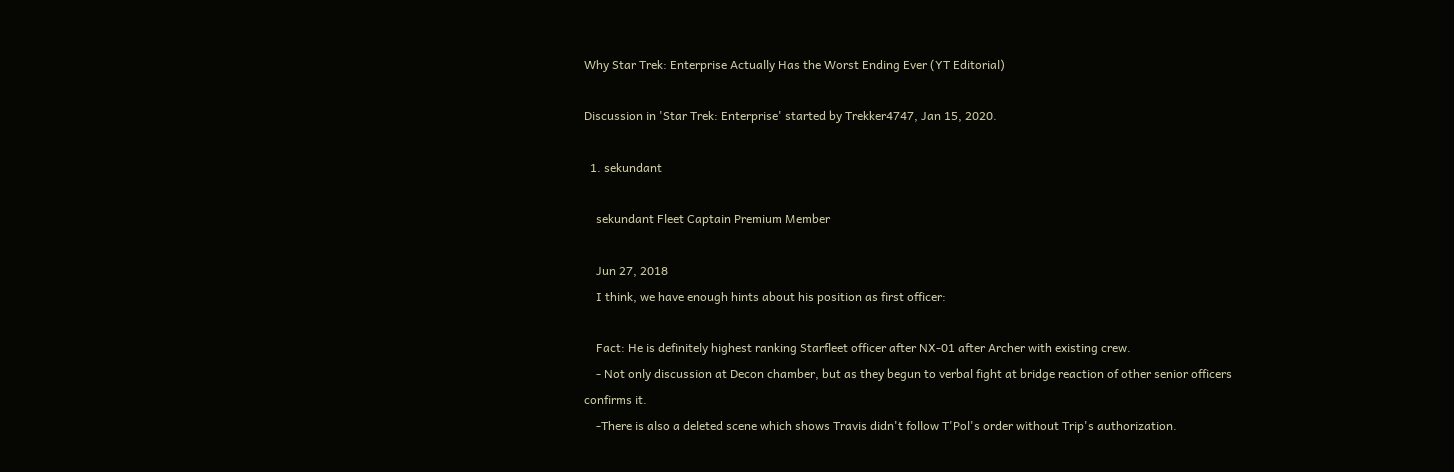Why Star Trek: Enterprise Actually Has the Worst Ending Ever (YT Editorial)

Discussion in 'Star Trek: Enterprise' started by Trekker4747, Jan 15, 2020.

  1. sekundant

    sekundant Fleet Captain Premium Member

    Jun 27, 2018
    I think, we have enough hints about his position as first officer:

    Fact: He is definitely highest ranking Starfleet officer after NX-01 after Archer with existing crew.
    - Not only discussion at Decon chamber, but as they begun to verbal fight at bridge reaction of other senior officers confirms it.
    -There is also a deleted scene which shows Travis didn't follow T'Pol's order without Trip's authorization.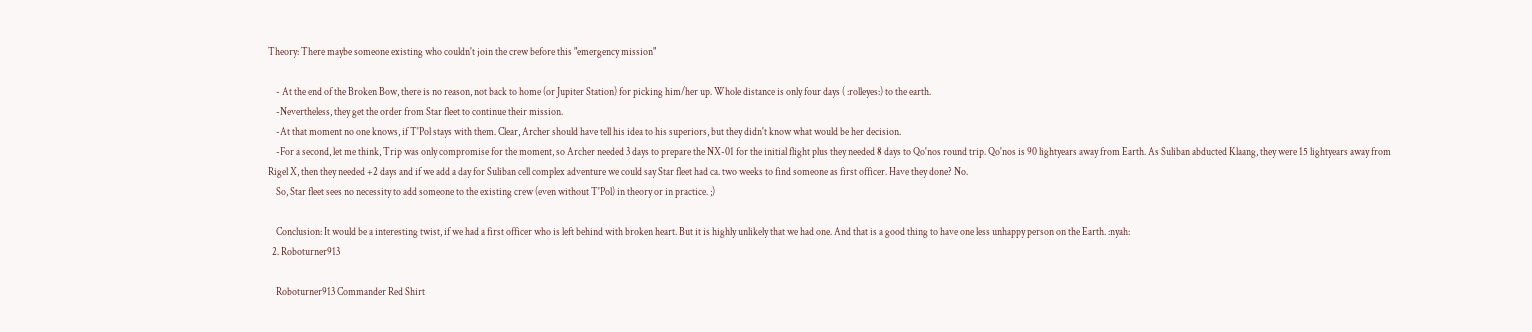Theory: There maybe someone existing who couldn't join the crew before this "emergency mission"

    - At the end of the Broken Bow, there is no reason, not back to home (or Jupiter Station) for picking him/her up. Whole distance is only four days ( :rolleyes:) to the earth.
    -Nevertheless, they get the order from Star fleet to continue their mission.
    -At that moment no one knows, if T'Pol stays with them. Clear, Archer should have tell his idea to his superiors, but they didn't know what would be her decision.
    -For a second, let me think, Trip was only compromise for the moment, so Archer needed 3 days to prepare the NX-01 for the initial flight plus they needed 8 days to Qo'nos round trip. Qo'nos is 90 lightyears away from Earth. As Suliban abducted Klaang, they were 15 lightyears away from Rigel X, then they needed +2 days and if we add a day for Suliban cell complex adventure we could say Star fleet had ca. two weeks to find someone as first officer. Have they done? No.
    So, Star fleet sees no necessity to add someone to the existing crew (even without T'Pol) in theory or in practice. ;)

    Conclusion: It would be a interesting twist, if we had a first officer who is left behind with broken heart. But it is highly unlikely that we had one. And that is a good thing to have one less unhappy person on the Earth. :nyah:
  2. Roboturner913

    Roboturner913 Commander Red Shirt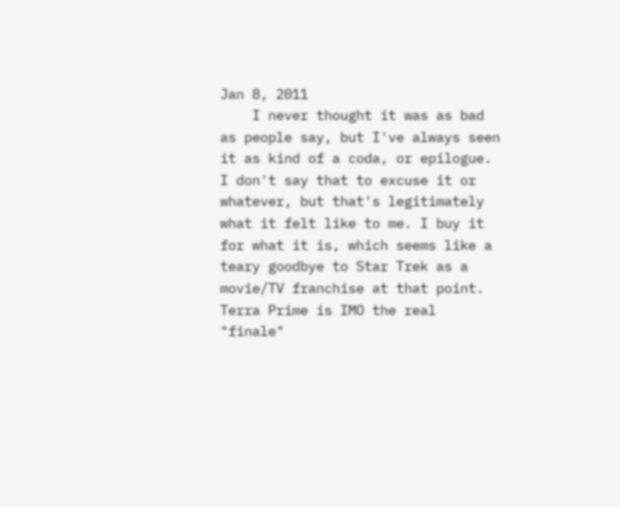Jan 8, 2011
    I never thought it was as bad as people say, but I've always seen it as kind of a coda, or epilogue. I don't say that to excuse it or whatever, but that's legitimately what it felt like to me. I buy it for what it is, which seems like a teary goodbye to Star Trek as a movie/TV franchise at that point. Terra Prime is IMO the real "finale"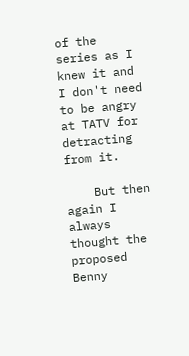of the series as I knew it and I don't need to be angry at TATV for detracting from it.

    But then again I always thought the proposed Benny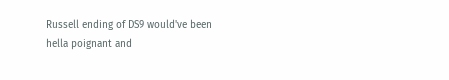Russell ending of DS9 would've been hella poignant and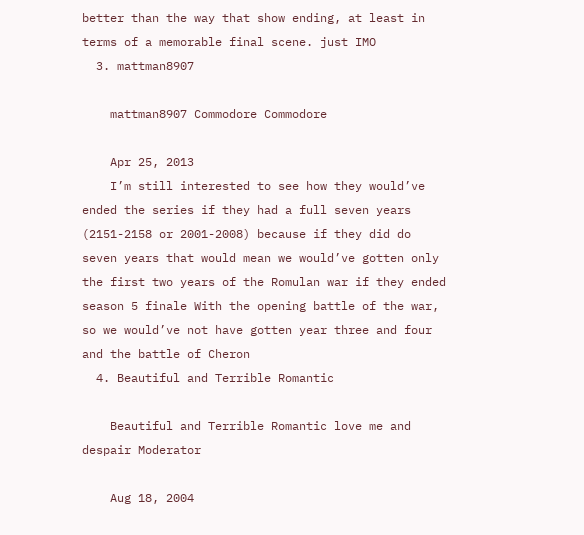better than the way that show ending, at least in terms of a memorable final scene. just IMO
  3. mattman8907

    mattman8907 Commodore Commodore

    Apr 25, 2013
    I’m still interested to see how they would’ve ended the series if they had a full seven years (2151-2158 or 2001-2008) because if they did do seven years that would mean we would’ve gotten only the first two years of the Romulan war if they ended season 5 finale With the opening battle of the war, so we would’ve not have gotten year three and four and the battle of Cheron
  4. Beautiful and Terrible Romantic

    Beautiful and Terrible Romantic love me and despair Moderator

    Aug 18, 2004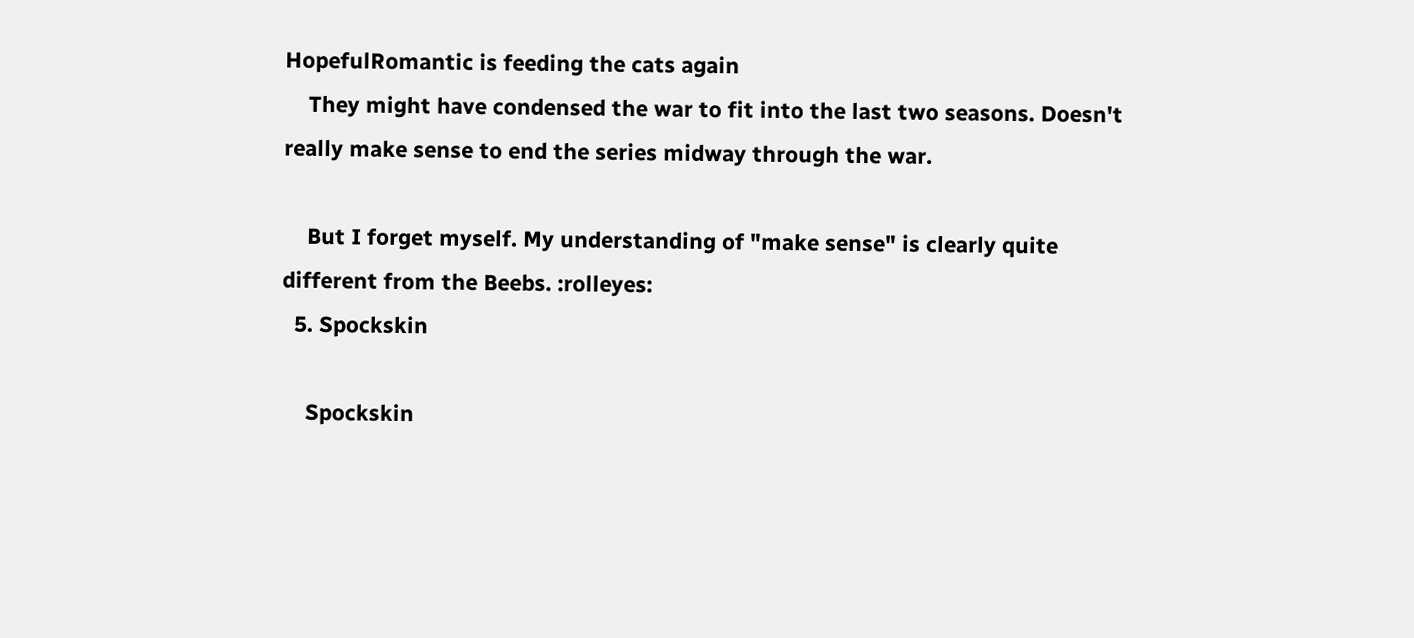HopefulRomantic is feeding the cats again
    They might have condensed the war to fit into the last two seasons. Doesn't really make sense to end the series midway through the war.

    But I forget myself. My understanding of "make sense" is clearly quite different from the Beebs. :rolleyes:
  5. Spockskin

    Spockskin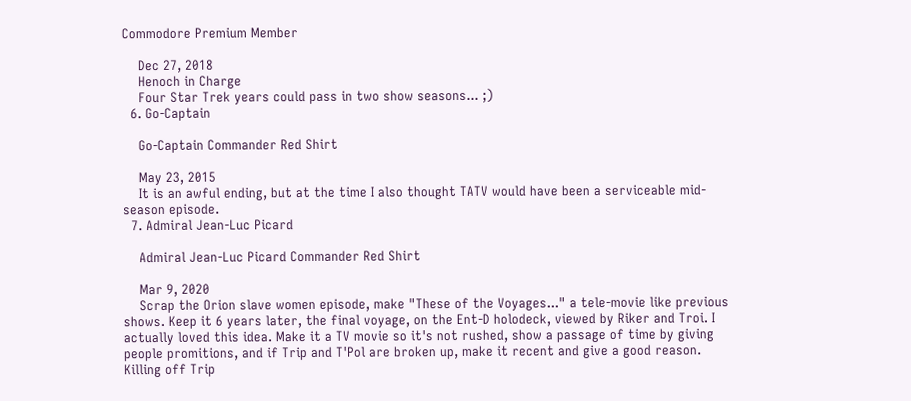Commodore Premium Member

    Dec 27, 2018
    Henoch in Charge
    Four Star Trek years could pass in two show seasons... ;)
  6. Go-Captain

    Go-Captain Commander Red Shirt

    May 23, 2015
    It is an awful ending, but at the time I also thought TATV would have been a serviceable mid-season episode.
  7. Admiral Jean-Luc Picard

    Admiral Jean-Luc Picard Commander Red Shirt

    Mar 9, 2020
    Scrap the Orion slave women episode, make "These of the Voyages..." a tele-movie like previous shows. Keep it 6 years later, the final voyage, on the Ent-D holodeck, viewed by Riker and Troi. I actually loved this idea. Make it a TV movie so it's not rushed, show a passage of time by giving people promitions, and if Trip and T'Pol are broken up, make it recent and give a good reason. Killing off Trip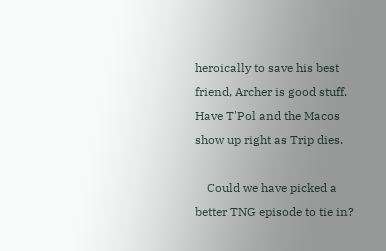heroically to save his best friend, Archer is good stuff. Have T'Pol and the Macos show up right as Trip dies.

    Could we have picked a better TNG episode to tie in?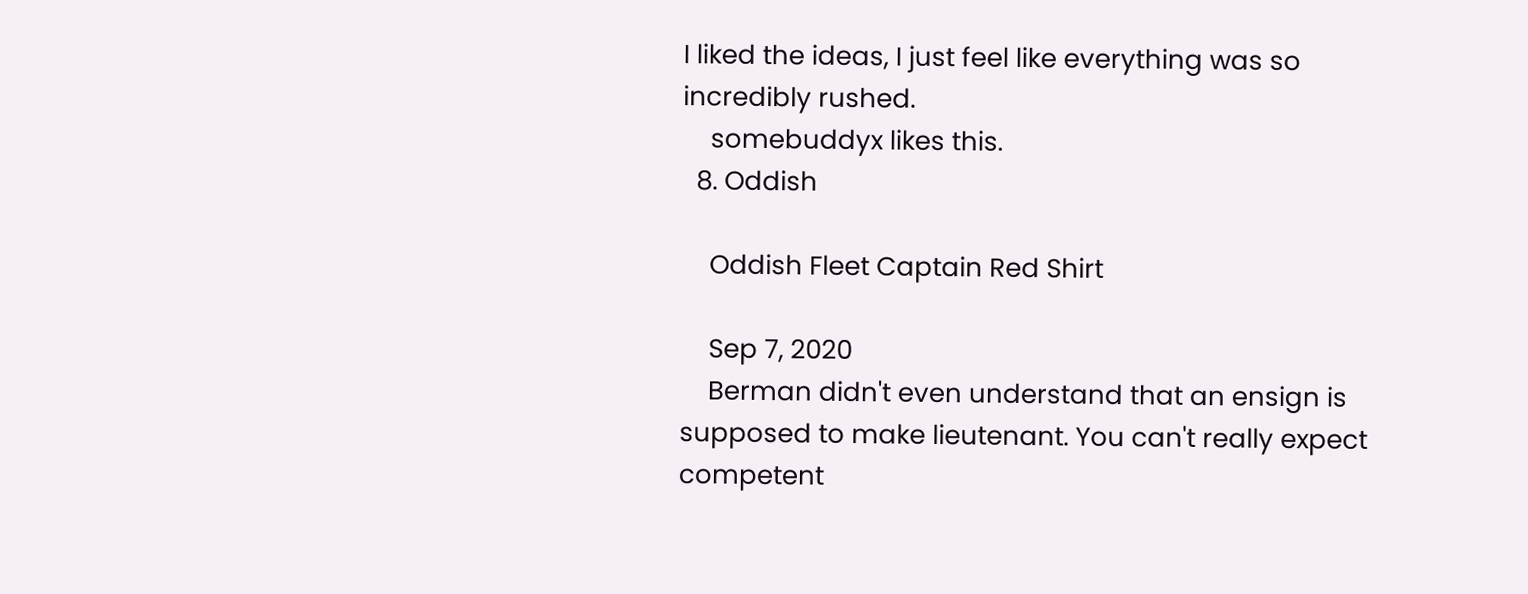I liked the ideas, I just feel like everything was so incredibly rushed.
    somebuddyx likes this.
  8. Oddish

    Oddish Fleet Captain Red Shirt

    Sep 7, 2020
    Berman didn't even understand that an ensign is supposed to make lieutenant. You can't really expect competent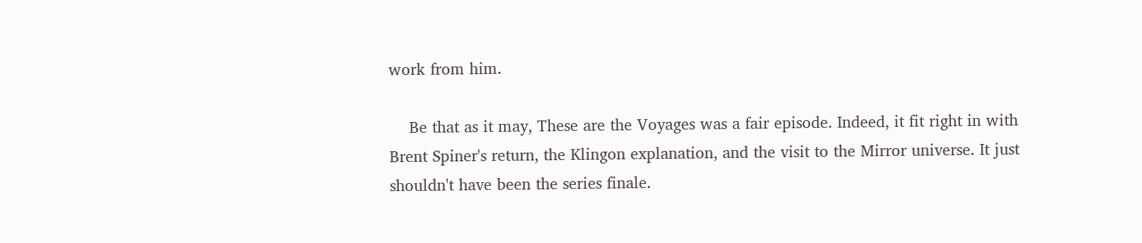work from him.

    Be that as it may, These are the Voyages was a fair episode. Indeed, it fit right in with Brent Spiner's return, the Klingon explanation, and the visit to the Mirror universe. It just shouldn't have been the series finale.